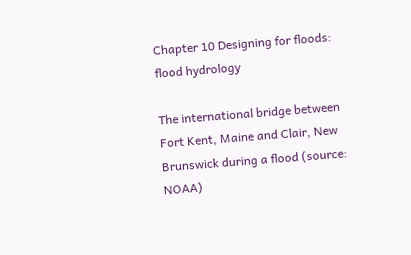Chapter 10 Designing for floods: flood hydrology

The international bridge between Fort Kent, Maine and Clair, New Brunswick during a flood (source: NOAA)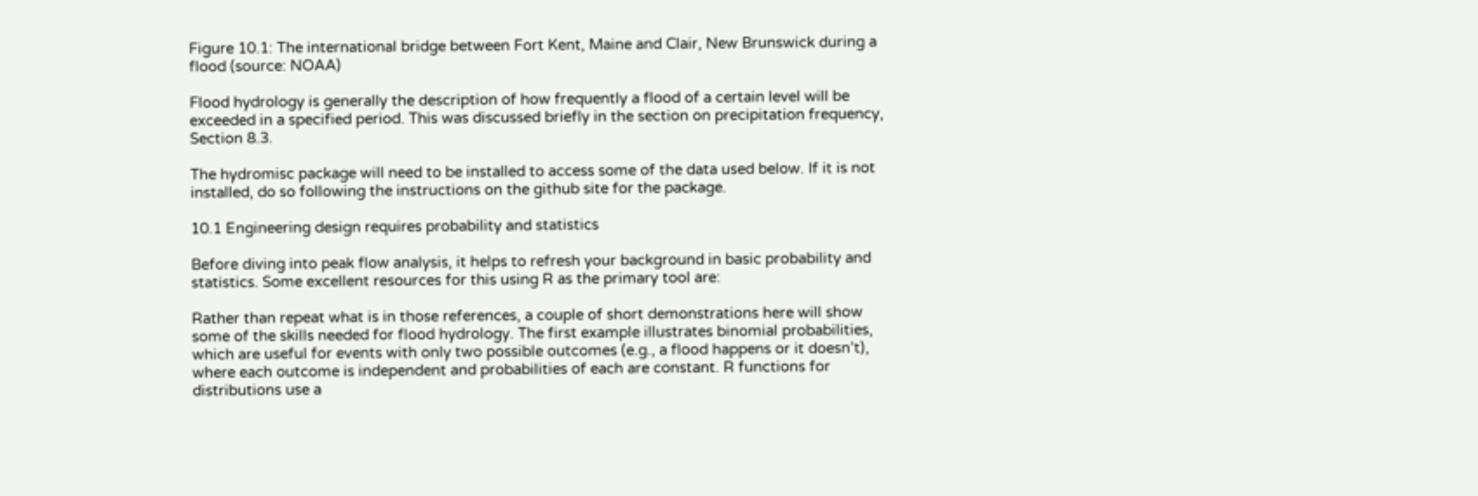Figure 10.1: The international bridge between Fort Kent, Maine and Clair, New Brunswick during a flood (source: NOAA)

Flood hydrology is generally the description of how frequently a flood of a certain level will be exceeded in a specified period. This was discussed briefly in the section on precipitation frequency, Section 8.3.

The hydromisc package will need to be installed to access some of the data used below. If it is not installed, do so following the instructions on the github site for the package.

10.1 Engineering design requires probability and statistics

Before diving into peak flow analysis, it helps to refresh your background in basic probability and statistics. Some excellent resources for this using R as the primary tool are:

Rather than repeat what is in those references, a couple of short demonstrations here will show some of the skills needed for flood hydrology. The first example illustrates binomial probabilities, which are useful for events with only two possible outcomes (e.g., a flood happens or it doesn’t), where each outcome is independent and probabilities of each are constant. R functions for distributions use a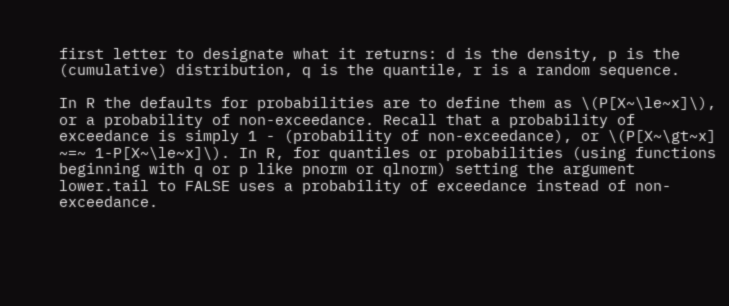first letter to designate what it returns: d is the density, p is the (cumulative) distribution, q is the quantile, r is a random sequence.

In R the defaults for probabilities are to define them as \(P[X~\le~x]\), or a probability of non-exceedance. Recall that a probability of exceedance is simply 1 - (probability of non-exceedance), or \(P[X~\gt~x] ~=~ 1-P[X~\le~x]\). In R, for quantiles or probabilities (using functions beginning with q or p like pnorm or qlnorm) setting the argument lower.tail to FALSE uses a probability of exceedance instead of non-exceedance.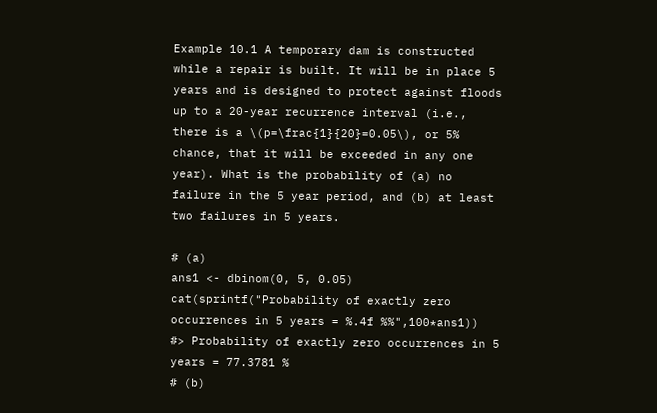Example 10.1 A temporary dam is constructed while a repair is built. It will be in place 5 years and is designed to protect against floods up to a 20-year recurrence interval (i.e., there is a \(p=\frac{1}{20}=0.05\), or 5% chance, that it will be exceeded in any one year). What is the probability of (a) no failure in the 5 year period, and (b) at least two failures in 5 years.

# (a)
ans1 <- dbinom(0, 5, 0.05)
cat(sprintf("Probability of exactly zero occurrences in 5 years = %.4f %%",100*ans1))
#> Probability of exactly zero occurrences in 5 years = 77.3781 %
# (b)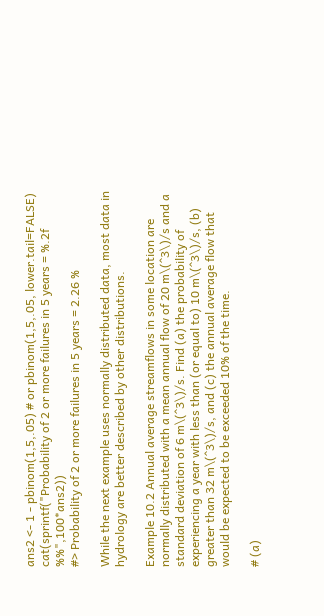ans2 <- 1 - pbinom(1,5,.05) # or pbinom(1,5,.05, lower.tail=FALSE)
cat(sprintf("Probability of 2 or more failures in 5 years = %.2f %%",100*ans2))
#> Probability of 2 or more failures in 5 years = 2.26 %

While the next example uses normally distributed data, most data in hydrology are better described by other distributions.

Example 10.2 Annual average streamflows in some location are normally distributed with a mean annual flow of 20 m\(^3\)/s and a standard deviation of 6 m\(^3\)/s. Find (a) the probability of experiencing a year with less than (or equal to) 10 m\(^3\)/s, (b) greater than 32 m\(^3\)/s, and (c) the annual average flow that would be expected to be exceeded 10% of the time.

# (a)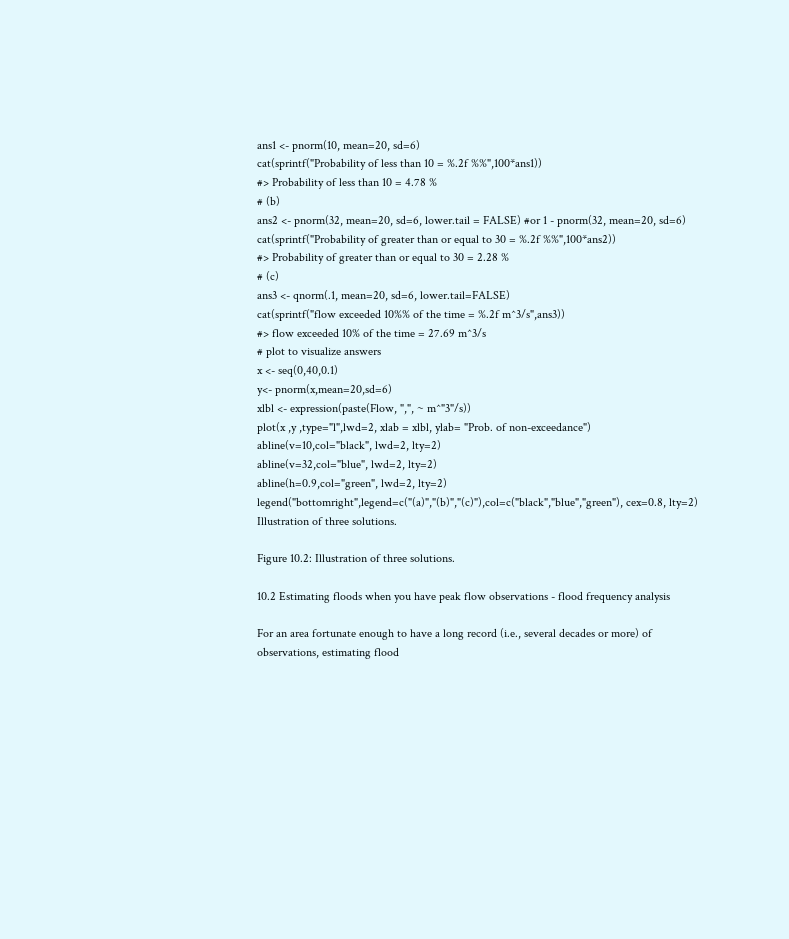ans1 <- pnorm(10, mean=20, sd=6)
cat(sprintf("Probability of less than 10 = %.2f %%",100*ans1))
#> Probability of less than 10 = 4.78 %
# (b)
ans2 <- pnorm(32, mean=20, sd=6, lower.tail = FALSE) #or 1 - pnorm(32, mean=20, sd=6)
cat(sprintf("Probability of greater than or equal to 30 = %.2f %%",100*ans2))
#> Probability of greater than or equal to 30 = 2.28 %
# (c)
ans3 <- qnorm(.1, mean=20, sd=6, lower.tail=FALSE)
cat(sprintf("flow exceeded 10%% of the time = %.2f m^3/s",ans3))
#> flow exceeded 10% of the time = 27.69 m^3/s
# plot to visualize answers
x <- seq(0,40,0.1)
y<- pnorm(x,mean=20,sd=6)
xlbl <- expression(paste(Flow, ",", ~ m^"3"/s))
plot(x ,y ,type="l",lwd=2, xlab = xlbl, ylab= "Prob. of non-exceedance")
abline(v=10,col="black", lwd=2, lty=2)
abline(v=32,col="blue", lwd=2, lty=2)
abline(h=0.9,col="green", lwd=2, lty=2)
legend("bottomright",legend=c("(a)","(b)","(c)"),col=c("black","blue","green"), cex=0.8, lty=2)
Illustration of three solutions.

Figure 10.2: Illustration of three solutions.

10.2 Estimating floods when you have peak flow observations - flood frequency analysis

For an area fortunate enough to have a long record (i.e., several decades or more) of observations, estimating flood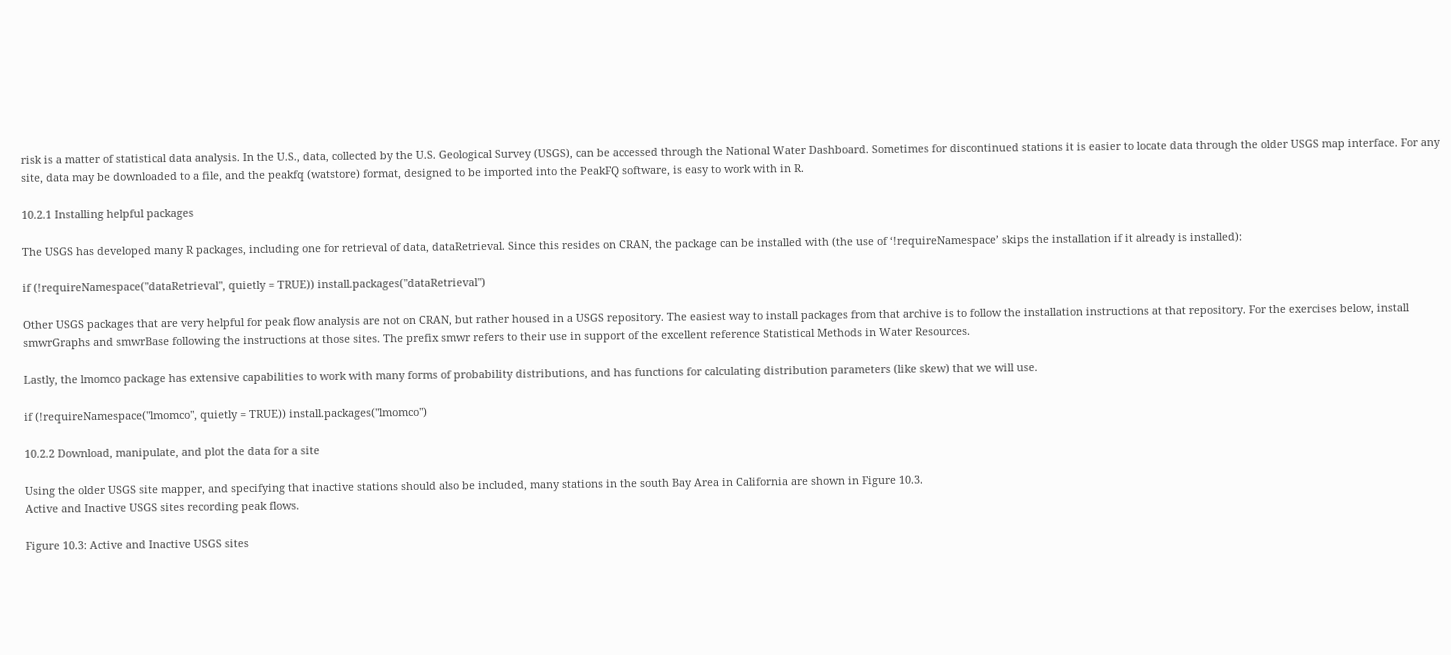risk is a matter of statistical data analysis. In the U.S., data, collected by the U.S. Geological Survey (USGS), can be accessed through the National Water Dashboard. Sometimes for discontinued stations it is easier to locate data through the older USGS map interface. For any site, data may be downloaded to a file, and the peakfq (watstore) format, designed to be imported into the PeakFQ software, is easy to work with in R.

10.2.1 Installing helpful packages

The USGS has developed many R packages, including one for retrieval of data, dataRetrieval. Since this resides on CRAN, the package can be installed with (the use of ‘!requireNamespace’ skips the installation if it already is installed):

if (!requireNamespace("dataRetrieval", quietly = TRUE)) install.packages("dataRetrieval")

Other USGS packages that are very helpful for peak flow analysis are not on CRAN, but rather housed in a USGS repository. The easiest way to install packages from that archive is to follow the installation instructions at that repository. For the exercises below, install smwrGraphs and smwrBase following the instructions at those sites. The prefix smwr refers to their use in support of the excellent reference Statistical Methods in Water Resources.

Lastly, the lmomco package has extensive capabilities to work with many forms of probability distributions, and has functions for calculating distribution parameters (like skew) that we will use.

if (!requireNamespace("lmomco", quietly = TRUE)) install.packages("lmomco")

10.2.2 Download, manipulate, and plot the data for a site

Using the older USGS site mapper, and specifying that inactive stations should also be included, many stations in the south Bay Area in California are shown in Figure 10.3.
Active and Inactive USGS sites recording peak flows.

Figure 10.3: Active and Inactive USGS sites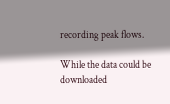recording peak flows.

While the data could be downloaded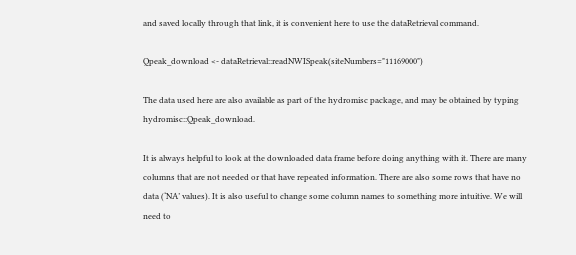and saved locally through that link, it is convenient here to use the dataRetrieval command.

Qpeak_download <- dataRetrieval::readNWISpeak(siteNumbers="11169000")

The data used here are also available as part of the hydromisc package, and may be obtained by typing hydromisc::Qpeak_download.

It is always helpful to look at the downloaded data frame before doing anything with it. There are many columns that are not needed or that have repeated information. There are also some rows that have no data (‘NA’ values). It is also useful to change some column names to something more intuitive. We will need to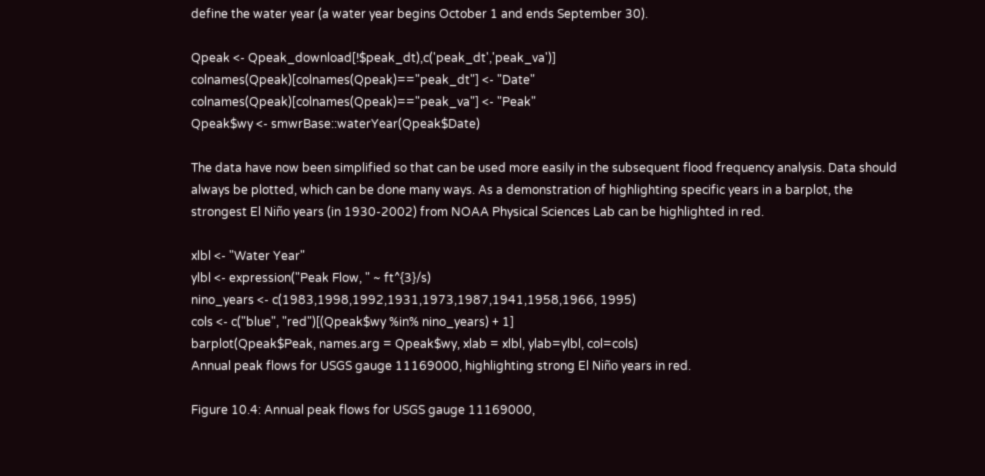define the water year (a water year begins October 1 and ends September 30).

Qpeak <- Qpeak_download[!$peak_dt),c('peak_dt','peak_va')]
colnames(Qpeak)[colnames(Qpeak)=="peak_dt"] <- "Date"
colnames(Qpeak)[colnames(Qpeak)=="peak_va"] <- "Peak"
Qpeak$wy <- smwrBase::waterYear(Qpeak$Date)

The data have now been simplified so that can be used more easily in the subsequent flood frequency analysis. Data should always be plotted, which can be done many ways. As a demonstration of highlighting specific years in a barplot, the strongest El Niño years (in 1930-2002) from NOAA Physical Sciences Lab can be highlighted in red.

xlbl <- "Water Year"
ylbl <- expression("Peak Flow, " ~ ft^{3}/s)
nino_years <- c(1983,1998,1992,1931,1973,1987,1941,1958,1966, 1995)
cols <- c("blue", "red")[(Qpeak$wy %in% nino_years) + 1]
barplot(Qpeak$Peak, names.arg = Qpeak$wy, xlab = xlbl, ylab=ylbl, col=cols)
Annual peak flows for USGS gauge 11169000, highlighting strong El Niño years in red.

Figure 10.4: Annual peak flows for USGS gauge 11169000,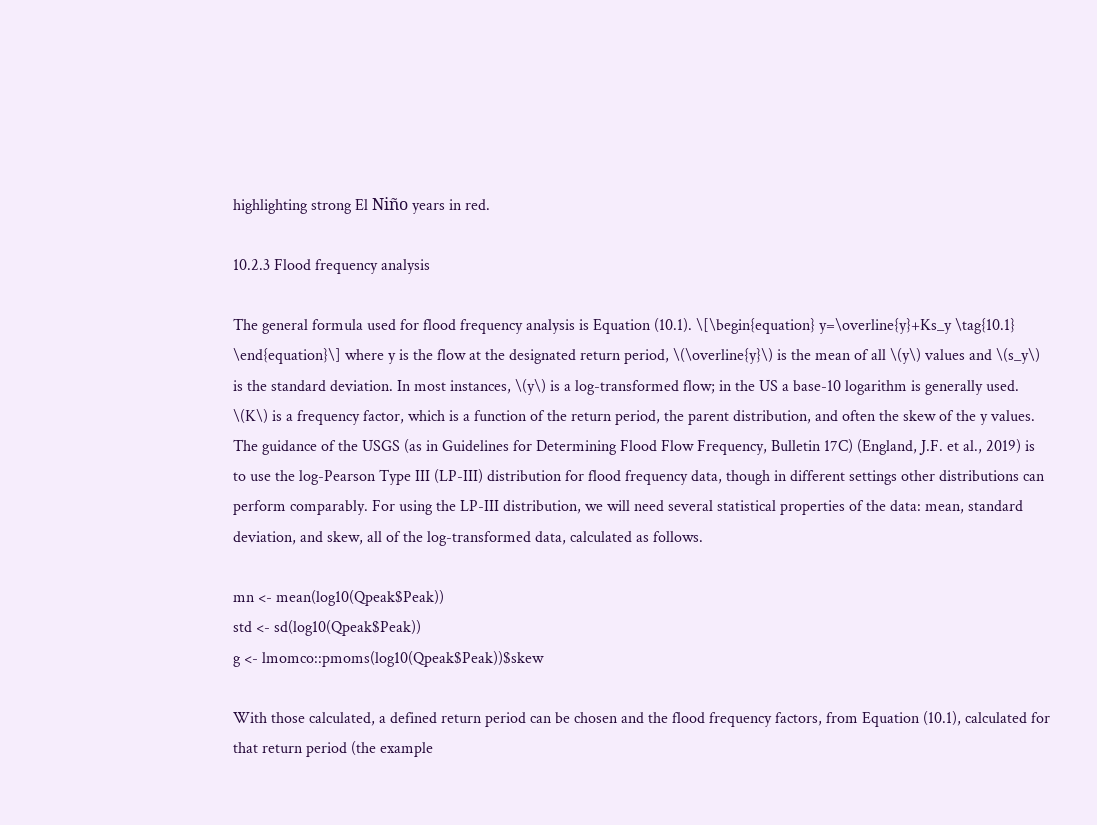highlighting strong El Niño years in red.

10.2.3 Flood frequency analysis

The general formula used for flood frequency analysis is Equation (10.1). \[\begin{equation} y=\overline{y}+Ks_y \tag{10.1} \end{equation}\] where y is the flow at the designated return period, \(\overline{y}\) is the mean of all \(y\) values and \(s_y\) is the standard deviation. In most instances, \(y\) is a log-transformed flow; in the US a base-10 logarithm is generally used. \(K\) is a frequency factor, which is a function of the return period, the parent distribution, and often the skew of the y values. The guidance of the USGS (as in Guidelines for Determining Flood Flow Frequency, Bulletin 17C) (England, J.F. et al., 2019) is to use the log-Pearson Type III (LP-III) distribution for flood frequency data, though in different settings other distributions can perform comparably. For using the LP-III distribution, we will need several statistical properties of the data: mean, standard deviation, and skew, all of the log-transformed data, calculated as follows.

mn <- mean(log10(Qpeak$Peak))
std <- sd(log10(Qpeak$Peak))
g <- lmomco::pmoms(log10(Qpeak$Peak))$skew

With those calculated, a defined return period can be chosen and the flood frequency factors, from Equation (10.1), calculated for that return period (the example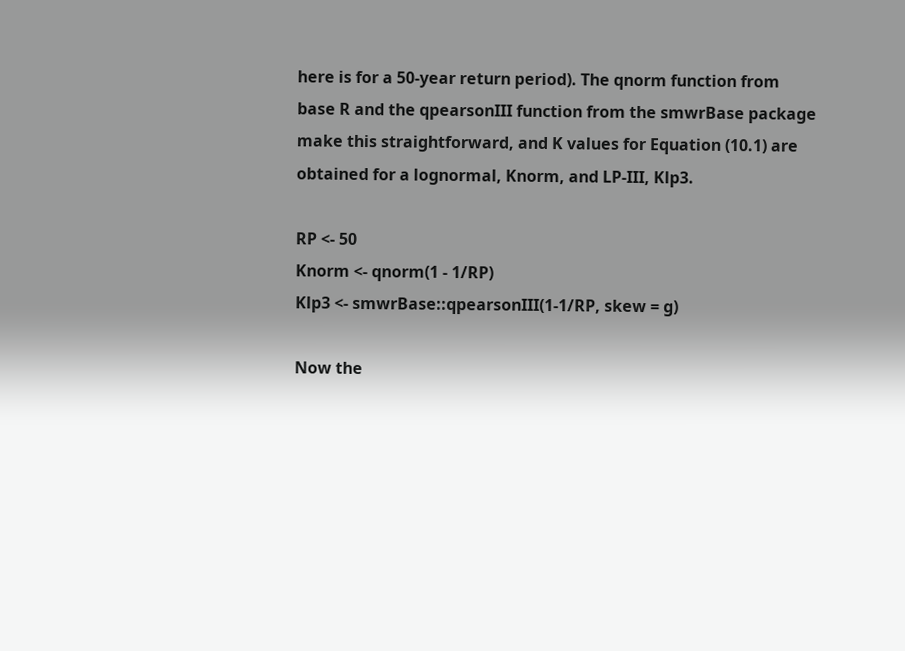here is for a 50-year return period). The qnorm function from base R and the qpearsonIII function from the smwrBase package make this straightforward, and K values for Equation (10.1) are obtained for a lognormal, Knorm, and LP-III, Klp3.

RP <- 50
Knorm <- qnorm(1 - 1/RP)
Klp3 <- smwrBase::qpearsonIII(1-1/RP, skew = g)

Now the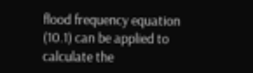flood frequency equation (10.1) can be applied to calculate the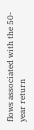flows associated with the 50-year return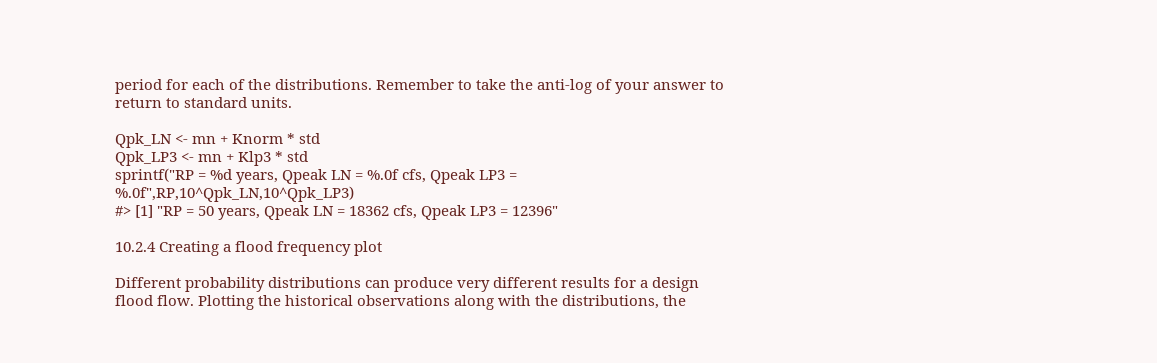period for each of the distributions. Remember to take the anti-log of your answer to return to standard units.

Qpk_LN <- mn + Knorm * std
Qpk_LP3 <- mn + Klp3 * std
sprintf("RP = %d years, Qpeak LN = %.0f cfs, Qpeak LP3 = %.0f",RP,10^Qpk_LN,10^Qpk_LP3)
#> [1] "RP = 50 years, Qpeak LN = 18362 cfs, Qpeak LP3 = 12396"

10.2.4 Creating a flood frequency plot

Different probability distributions can produce very different results for a design flood flow. Plotting the historical observations along with the distributions, the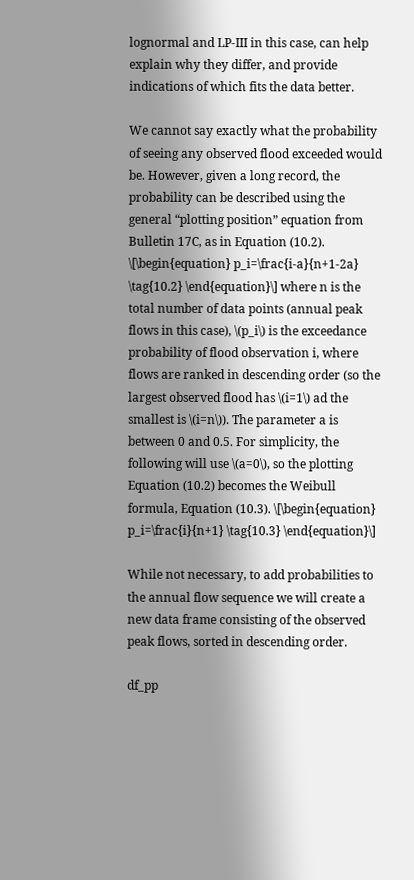lognormal and LP-III in this case, can help explain why they differ, and provide indications of which fits the data better.

We cannot say exactly what the probability of seeing any observed flood exceeded would be. However, given a long record, the probability can be described using the general “plotting position” equation from Bulletin 17C, as in Equation (10.2). \[\begin{equation} p_i=\frac{i-a}{n+1-2a} \tag{10.2} \end{equation}\] where n is the total number of data points (annual peak flows in this case), \(p_i\) is the exceedance probability of flood observation i, where flows are ranked in descending order (so the largest observed flood has \(i=1\) ad the smallest is \(i=n\)). The parameter a is between 0 and 0.5. For simplicity, the following will use \(a=0\), so the plotting Equation (10.2) becomes the Weibull formula, Equation (10.3). \[\begin{equation} p_i=\frac{i}{n+1} \tag{10.3} \end{equation}\]

While not necessary, to add probabilities to the annual flow sequence we will create a new data frame consisting of the observed peak flows, sorted in descending order.

df_pp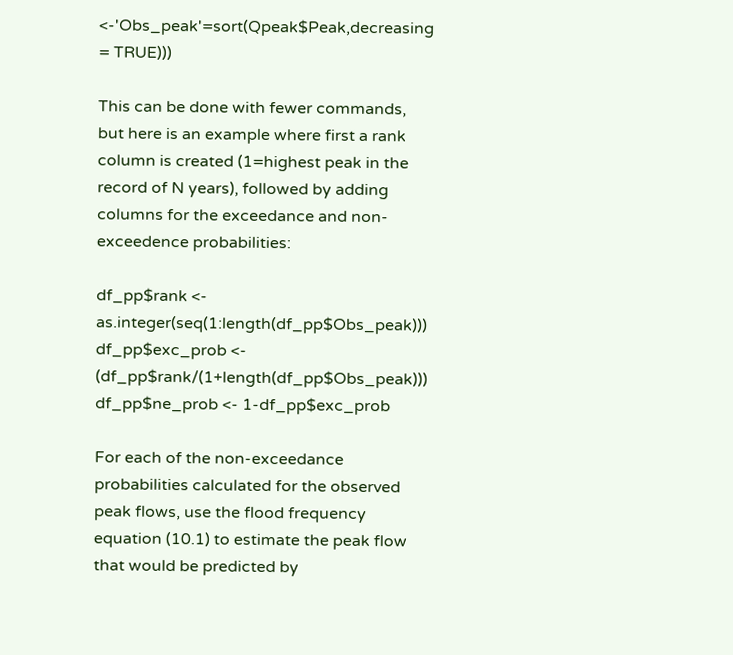<-'Obs_peak'=sort(Qpeak$Peak,decreasing = TRUE)))

This can be done with fewer commands, but here is an example where first a rank column is created (1=highest peak in the record of N years), followed by adding columns for the exceedance and non-exceedence probabilities:

df_pp$rank <- as.integer(seq(1:length(df_pp$Obs_peak)))
df_pp$exc_prob <- (df_pp$rank/(1+length(df_pp$Obs_peak)))
df_pp$ne_prob <- 1-df_pp$exc_prob

For each of the non-exceedance probabilities calculated for the observed peak flows, use the flood frequency equation (10.1) to estimate the peak flow that would be predicted by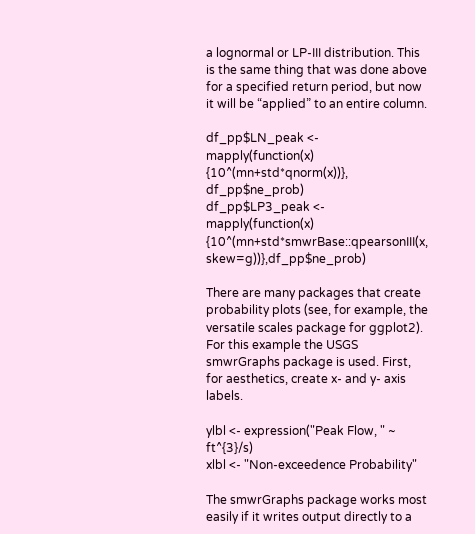a lognormal or LP-III distribution. This is the same thing that was done above for a specified return period, but now it will be “applied” to an entire column.

df_pp$LN_peak <- mapply(function(x) {10^(mn+std*qnorm(x))}, df_pp$ne_prob)
df_pp$LP3_peak <- mapply(function(x) {10^(mn+std*smwrBase::qpearsonIII(x, skew=g))},df_pp$ne_prob)

There are many packages that create probability plots (see, for example, the versatile scales package for ggplot2). For this example the USGS smwrGraphs package is used. First, for aesthetics, create x- and y- axis labels.

ylbl <- expression("Peak Flow, " ~ ft^{3}/s)
xlbl <- "Non-exceedence Probability"

The smwrGraphs package works most easily if it writes output directly to a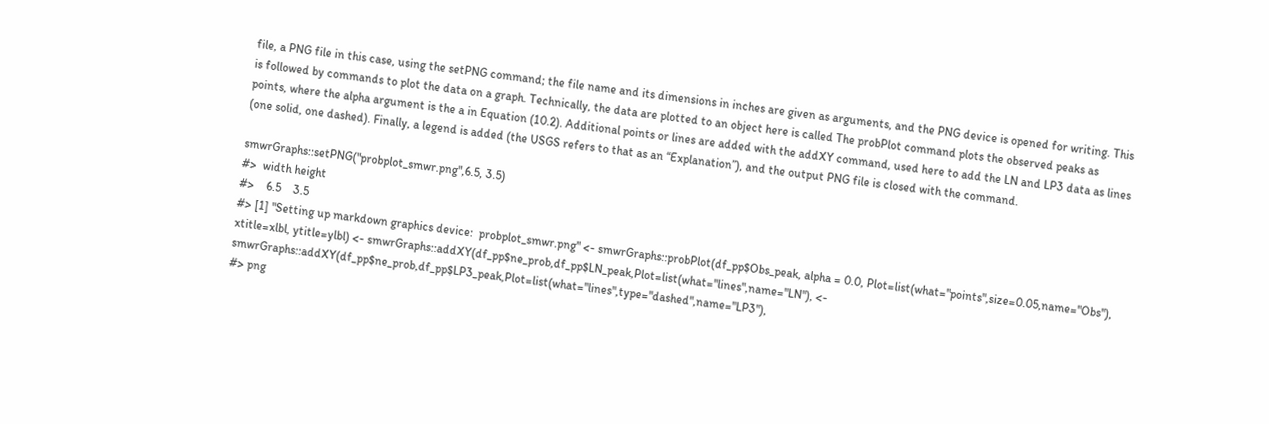file, a PNG file in this case, using the setPNG command; the file name and its dimensions in inches are given as arguments, and the PNG device is opened for writing. This is followed by commands to plot the data on a graph. Technically, the data are plotted to an object here is called The probPlot command plots the observed peaks as points, where the alpha argument is the a in Equation (10.2). Additional points or lines are added with the addXY command, used here to add the LN and LP3 data as lines (one solid, one dashed). Finally, a legend is added (the USGS refers to that as an “Explanation”), and the output PNG file is closed with the command.

smwrGraphs::setPNG("probplot_smwr.png",6.5, 3.5)
#>  width height
#>    6.5    3.5
#> [1] "Setting up markdown graphics device:  probplot_smwr.png" <- smwrGraphs::probPlot(df_pp$Obs_peak, alpha = 0.0, Plot=list(what="points",size=0.05,name="Obs"), xtitle=xlbl, ytitle=ylbl) <- smwrGraphs::addXY(df_pp$ne_prob,df_pp$LN_peak,Plot=list(what="lines",name="LN"), <- smwrGraphs::addXY(df_pp$ne_prob,df_pp$LP3_peak,Plot=list(what="lines",type="dashed",name="LP3"),
#> png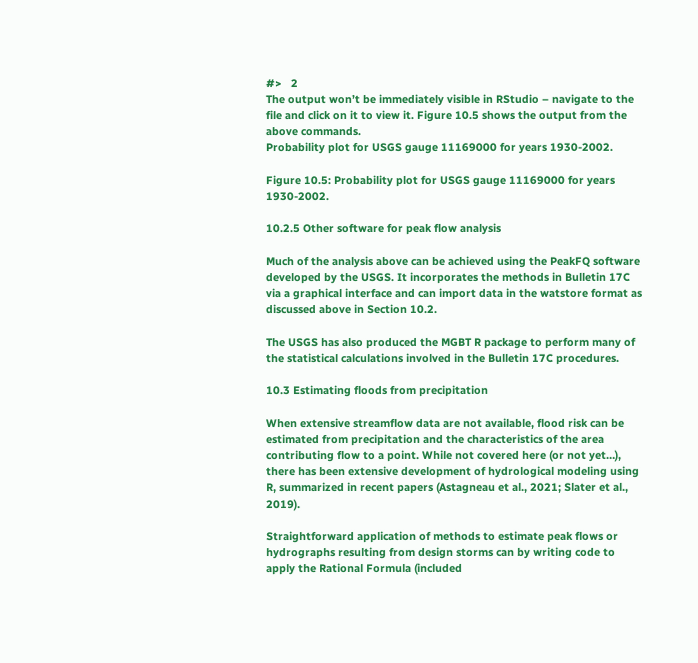#>   2
The output won’t be immediately visible in RStudio – navigate to the file and click on it to view it. Figure 10.5 shows the output from the above commands.
Probability plot for USGS gauge 11169000 for years 1930-2002.

Figure 10.5: Probability plot for USGS gauge 11169000 for years 1930-2002.

10.2.5 Other software for peak flow analysis

Much of the analysis above can be achieved using the PeakFQ software developed by the USGS. It incorporates the methods in Bulletin 17C via a graphical interface and can import data in the watstore format as discussed above in Section 10.2.

The USGS has also produced the MGBT R package to perform many of the statistical calculations involved in the Bulletin 17C procedures.

10.3 Estimating floods from precipitation

When extensive streamflow data are not available, flood risk can be estimated from precipitation and the characteristics of the area contributing flow to a point. While not covered here (or not yet…), there has been extensive development of hydrological modeling using R, summarized in recent papers (Astagneau et al., 2021; Slater et al., 2019).

Straightforward application of methods to estimate peak flows or hydrographs resulting from design storms can by writing code to apply the Rational Formula (included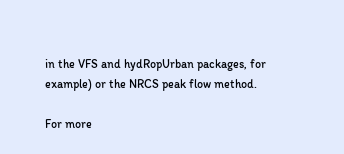in the VFS and hydRopUrban packages, for example) or the NRCS peak flow method.

For more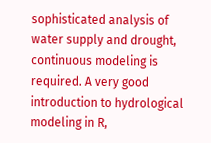sophisticated analysis of water supply and drought, continuous modeling is required. A very good introduction to hydrological modeling in R,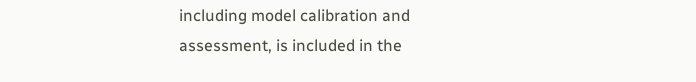including model calibration and assessment, is included in the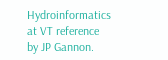Hydroinformatics at VT reference by JP Gannon.